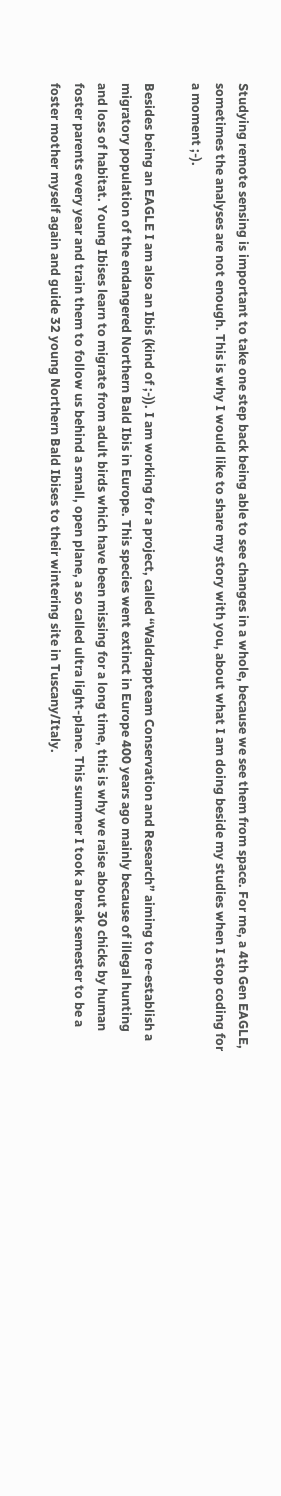Studying remote sensing is important to take one step back being able to see changes in a whole, because we see them from space. For me, a 4th Gen EAGLE, sometimes the analyses are not enough. This is why I would like to share my story with you, about what I am doing beside my studies when I stop coding for a moment ;-).

Besides being an EAGLE I am also an Ibis (kind of ;-)). I am working for a project, called “Waldrappteam Conservation and Research” aiming to re-establish a migratory population of the endangered Northern Bald Ibis in Europe. This species went extinct in Europe 400 years ago mainly because of illegal hunting and loss of habitat. Young Ibises learn to migrate from adult birds which have been missing for a long time, this is why we raise about 30 chicks by human foster parents every year and train them to follow us behind a small, open plane, a so called ultra light-plane. This summer I took a break semester to be a foster mother myself again and guide 32 young Northern Bald Ibises to their wintering site in Tuscany/Italy.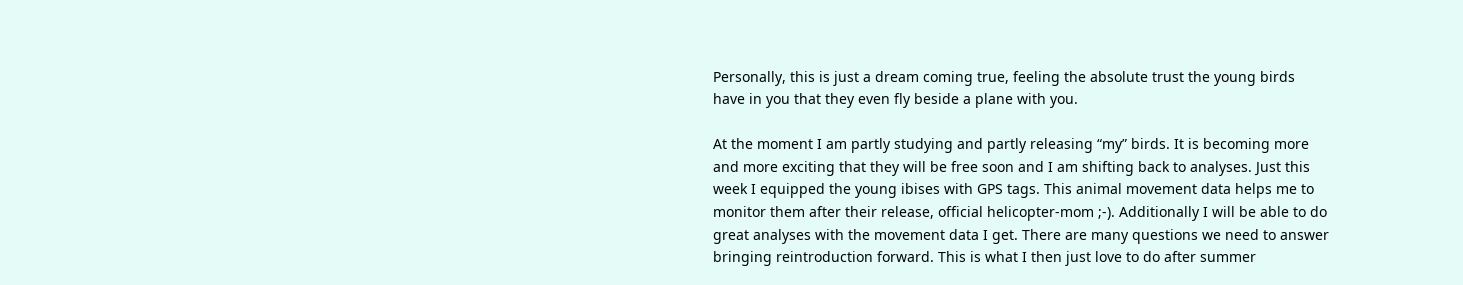Personally, this is just a dream coming true, feeling the absolute trust the young birds have in you that they even fly beside a plane with you.

At the moment I am partly studying and partly releasing “my” birds. It is becoming more and more exciting that they will be free soon and I am shifting back to analyses. Just this week I equipped the young ibises with GPS tags. This animal movement data helps me to monitor them after their release, official helicopter-mom ;-). Additionally I will be able to do great analyses with the movement data I get. There are many questions we need to answer bringing reintroduction forward. This is what I then just love to do after summer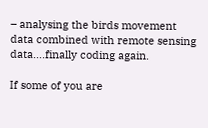– analysing the birds movement data combined with remote sensing data….finally coding again.

If some of you are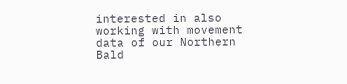interested in also working with movement data of our Northern Bald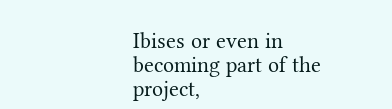Ibises or even in becoming part of the project,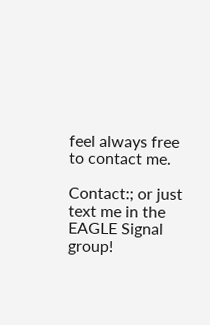feel always free to contact me.

Contact:; or just text me in the EAGLE Signal group!